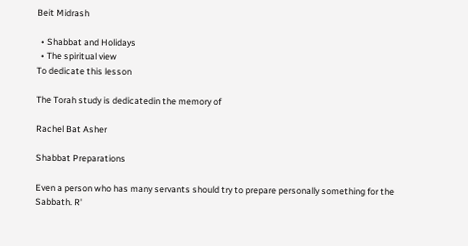Beit Midrash

  • Shabbat and Holidays
  • The spiritual view
To dedicate this lesson

The Torah study is dedicatedin the memory of

Rachel Bat Asher

Shabbat Preparations

Even a person who has many servants should try to prepare personally something for the Sabbath. R'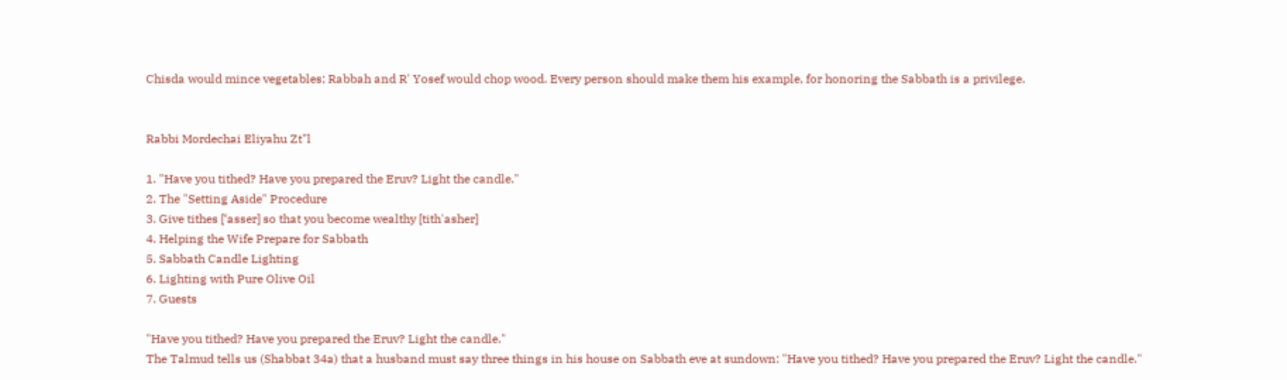Chisda would mince vegetables; Rabbah and R' Yosef would chop wood. Every person should make them his example, for honoring the Sabbath is a privilege.


Rabbi Mordechai Eliyahu Zt"l

1. "Have you tithed? Have you prepared the Eruv? Light the candle."
2. The "Setting Aside" Procedure
3. Give tithes [‘asser] so that you become wealthy [tith'asher]
4. Helping the Wife Prepare for Sabbath
5. Sabbath Candle Lighting
6. Lighting with Pure Olive Oil
7. Guests

"Have you tithed? Have you prepared the Eruv? Light the candle."
The Talmud tells us (Shabbat 34a) that a husband must say three things in his house on Sabbath eve at sundown: "Have you tithed? Have you prepared the Eruv? Light the candle."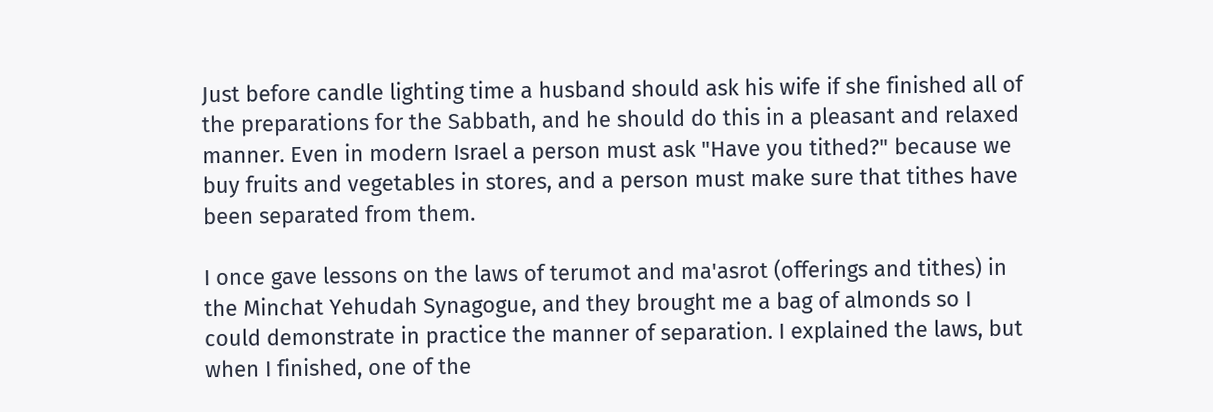Just before candle lighting time a husband should ask his wife if she finished all of the preparations for the Sabbath, and he should do this in a pleasant and relaxed manner. Even in modern Israel a person must ask "Have you tithed?" because we buy fruits and vegetables in stores, and a person must make sure that tithes have been separated from them.

I once gave lessons on the laws of terumot and ma'asrot (offerings and tithes) in the Minchat Yehudah Synagogue, and they brought me a bag of almonds so I could demonstrate in practice the manner of separation. I explained the laws, but when I finished, one of the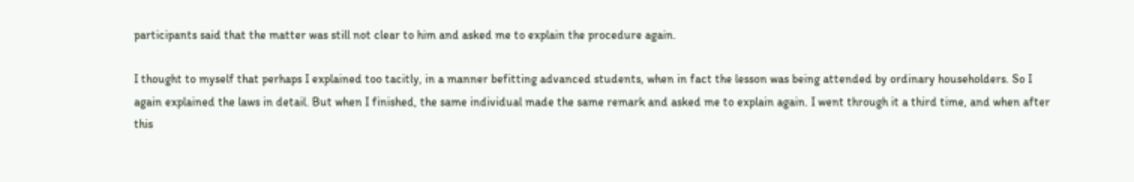participants said that the matter was still not clear to him and asked me to explain the procedure again.

I thought to myself that perhaps I explained too tacitly, in a manner befitting advanced students, when in fact the lesson was being attended by ordinary householders. So I again explained the laws in detail. But when I finished, the same individual made the same remark and asked me to explain again. I went through it a third time, and when after this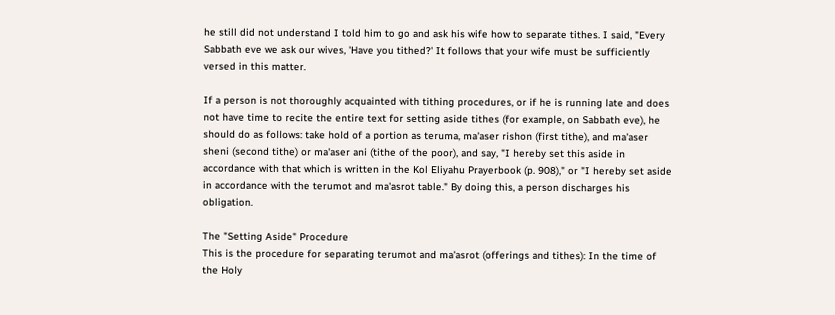he still did not understand I told him to go and ask his wife how to separate tithes. I said, "Every Sabbath eve we ask our wives, 'Have you tithed?' It follows that your wife must be sufficiently versed in this matter.

If a person is not thoroughly acquainted with tithing procedures, or if he is running late and does not have time to recite the entire text for setting aside tithes (for example, on Sabbath eve), he should do as follows: take hold of a portion as teruma, ma'aser rishon (first tithe), and ma'aser sheni (second tithe) or ma'aser ani (tithe of the poor), and say, "I hereby set this aside in accordance with that which is written in the Kol Eliyahu Prayerbook (p. 908)," or "I hereby set aside in accordance with the terumot and ma'asrot table." By doing this, a person discharges his obligation.

The "Setting Aside" Procedure
This is the procedure for separating terumot and ma'asrot (offerings and tithes): In the time of the Holy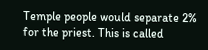Temple people would separate 2% for the priest. This is called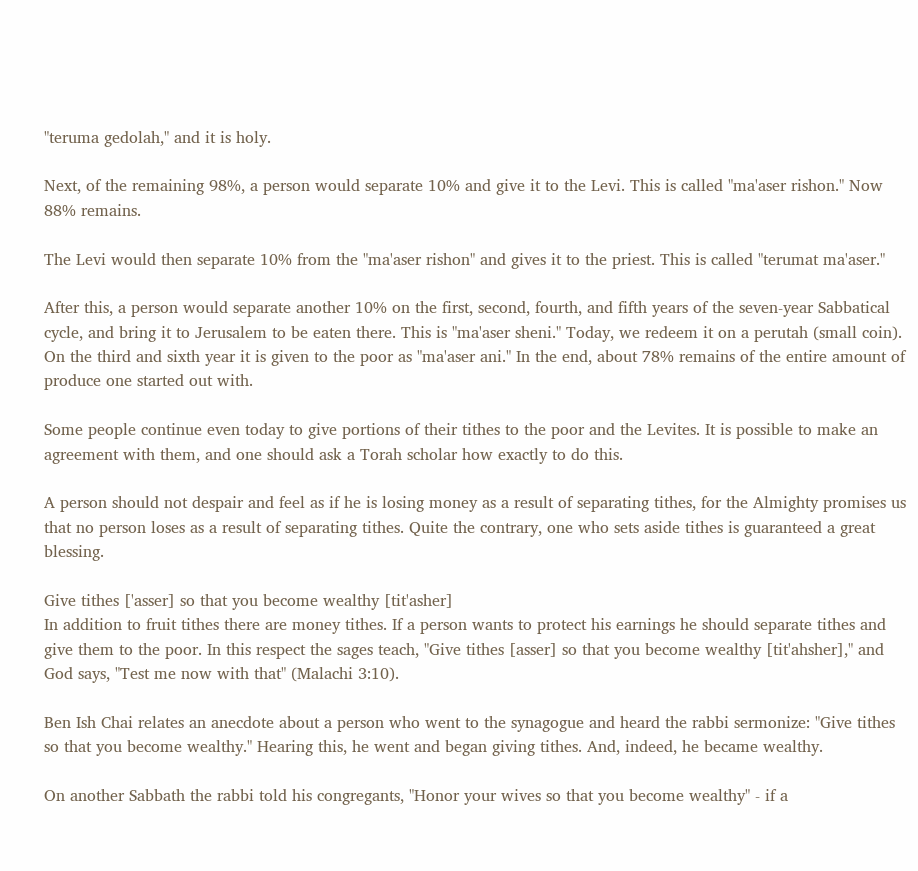"teruma gedolah," and it is holy.

Next, of the remaining 98%, a person would separate 10% and give it to the Levi. This is called "ma'aser rishon." Now 88% remains.

The Levi would then separate 10% from the "ma'aser rishon" and gives it to the priest. This is called "terumat ma'aser."

After this, a person would separate another 10% on the first, second, fourth, and fifth years of the seven-year Sabbatical cycle, and bring it to Jerusalem to be eaten there. This is "ma'aser sheni." Today, we redeem it on a perutah (small coin). On the third and sixth year it is given to the poor as "ma'aser ani." In the end, about 78% remains of the entire amount of produce one started out with.

Some people continue even today to give portions of their tithes to the poor and the Levites. It is possible to make an agreement with them, and one should ask a Torah scholar how exactly to do this.

A person should not despair and feel as if he is losing money as a result of separating tithes, for the Almighty promises us that no person loses as a result of separating tithes. Quite the contrary, one who sets aside tithes is guaranteed a great blessing.

Give tithes ['asser] so that you become wealthy [tit'asher]
In addition to fruit tithes there are money tithes. If a person wants to protect his earnings he should separate tithes and give them to the poor. In this respect the sages teach, "Give tithes [asser] so that you become wealthy [tit'ahsher]," and God says, "Test me now with that" (Malachi 3:10).

Ben Ish Chai relates an anecdote about a person who went to the synagogue and heard the rabbi sermonize: "Give tithes so that you become wealthy." Hearing this, he went and began giving tithes. And, indeed, he became wealthy.

On another Sabbath the rabbi told his congregants, "Honor your wives so that you become wealthy" - if a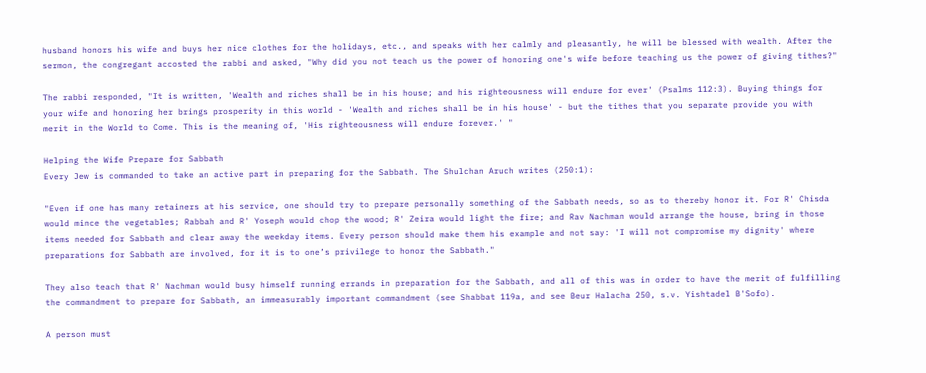husband honors his wife and buys her nice clothes for the holidays, etc., and speaks with her calmly and pleasantly, he will be blessed with wealth. After the sermon, the congregant accosted the rabbi and asked, "Why did you not teach us the power of honoring one's wife before teaching us the power of giving tithes?"

The rabbi responded, "It is written, 'Wealth and riches shall be in his house; and his righteousness will endure for ever' (Psalms 112:3). Buying things for your wife and honoring her brings prosperity in this world - 'Wealth and riches shall be in his house' - but the tithes that you separate provide you with merit in the World to Come. This is the meaning of, 'His righteousness will endure forever.' "

Helping the Wife Prepare for Sabbath
Every Jew is commanded to take an active part in preparing for the Sabbath. The Shulchan Aruch writes (250:1):

"Even if one has many retainers at his service, one should try to prepare personally something of the Sabbath needs, so as to thereby honor it. For R' Chisda would mince the vegetables; Rabbah and R' Yoseph would chop the wood; R' Zeira would light the fire; and Rav Nachman would arrange the house, bring in those items needed for Sabbath and clear away the weekday items. Every person should make them his example and not say: 'I will not compromise my dignity' where preparations for Sabbath are involved, for it is to one’s privilege to honor the Sabbath."

They also teach that R' Nachman would busy himself running errands in preparation for the Sabbath, and all of this was in order to have the merit of fulfilling the commandment to prepare for Sabbath, an immeasurably important commandment (see Shabbat 119a, and see Beur Halacha 250, s.v. Yishtadel B'Sofo).

A person must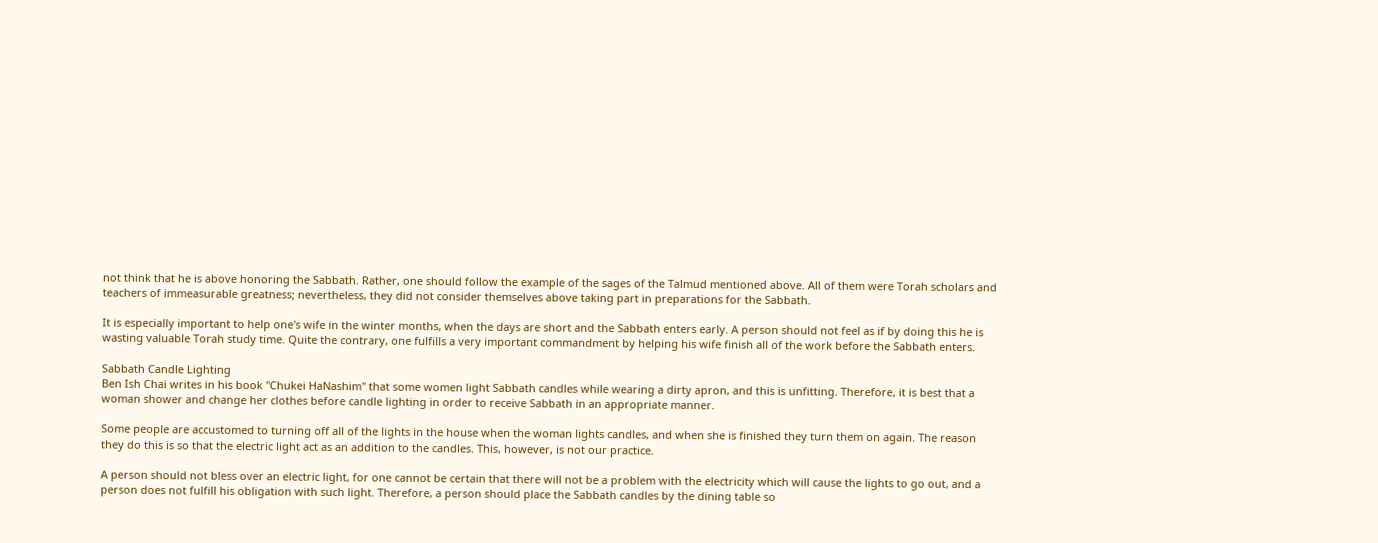not think that he is above honoring the Sabbath. Rather, one should follow the example of the sages of the Talmud mentioned above. All of them were Torah scholars and teachers of immeasurable greatness; nevertheless, they did not consider themselves above taking part in preparations for the Sabbath.

It is especially important to help one's wife in the winter months, when the days are short and the Sabbath enters early. A person should not feel as if by doing this he is wasting valuable Torah study time. Quite the contrary, one fulfills a very important commandment by helping his wife finish all of the work before the Sabbath enters.

Sabbath Candle Lighting
Ben Ish Chai writes in his book "Chukei HaNashim" that some women light Sabbath candles while wearing a dirty apron, and this is unfitting. Therefore, it is best that a woman shower and change her clothes before candle lighting in order to receive Sabbath in an appropriate manner.

Some people are accustomed to turning off all of the lights in the house when the woman lights candles, and when she is finished they turn them on again. The reason they do this is so that the electric light act as an addition to the candles. This, however, is not our practice.

A person should not bless over an electric light, for one cannot be certain that there will not be a problem with the electricity which will cause the lights to go out, and a person does not fulfill his obligation with such light. Therefore, a person should place the Sabbath candles by the dining table so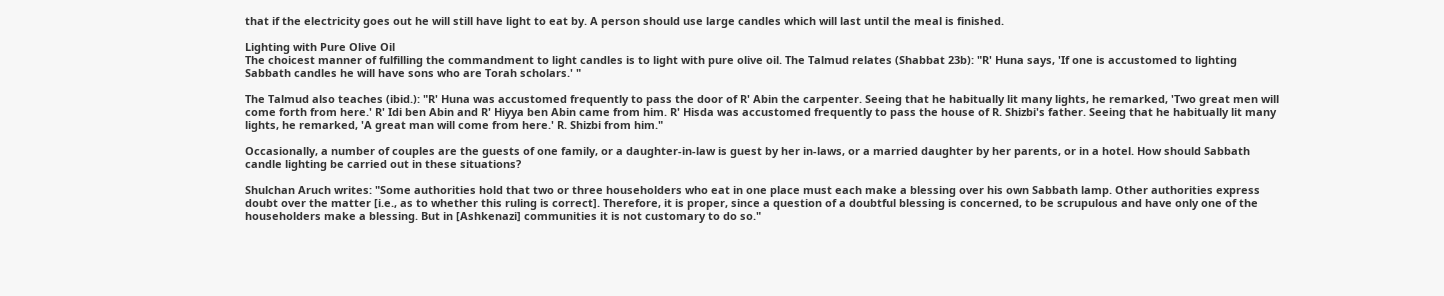that if the electricity goes out he will still have light to eat by. A person should use large candles which will last until the meal is finished.

Lighting with Pure Olive Oil
The choicest manner of fulfilling the commandment to light candles is to light with pure olive oil. The Talmud relates (Shabbat 23b): "R' Huna says, 'If one is accustomed to lighting Sabbath candles he will have sons who are Torah scholars.' "

The Talmud also teaches (ibid.): "R' Huna was accustomed frequently to pass the door of R' Abin the carpenter. Seeing that he habitually lit many lights, he remarked, 'Two great men will come forth from here.' R' Idi ben Abin and R' Hiyya ben Abin came from him. R' Hisda was accustomed frequently to pass the house of R. Shizbi's father. Seeing that he habitually lit many lights, he remarked, 'A great man will come from here.' R. Shizbi from him."

Occasionally, a number of couples are the guests of one family, or a daughter-in-law is guest by her in-laws, or a married daughter by her parents, or in a hotel. How should Sabbath candle lighting be carried out in these situations?

Shulchan Aruch writes: "Some authorities hold that two or three householders who eat in one place must each make a blessing over his own Sabbath lamp. Other authorities express doubt over the matter [i.e., as to whether this ruling is correct]. Therefore, it is proper, since a question of a doubtful blessing is concerned, to be scrupulous and have only one of the householders make a blessing. But in [Ashkenazi] communities it is not customary to do so."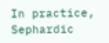In practice, Sephardic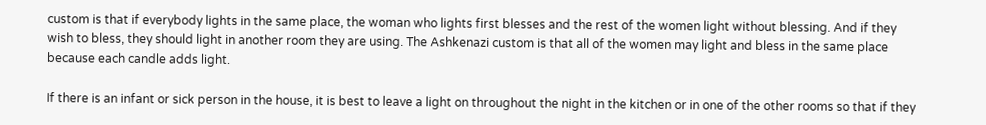custom is that if everybody lights in the same place, the woman who lights first blesses and the rest of the women light without blessing. And if they wish to bless, they should light in another room they are using. The Ashkenazi custom is that all of the women may light and bless in the same place because each candle adds light.

If there is an infant or sick person in the house, it is best to leave a light on throughout the night in the kitchen or in one of the other rooms so that if they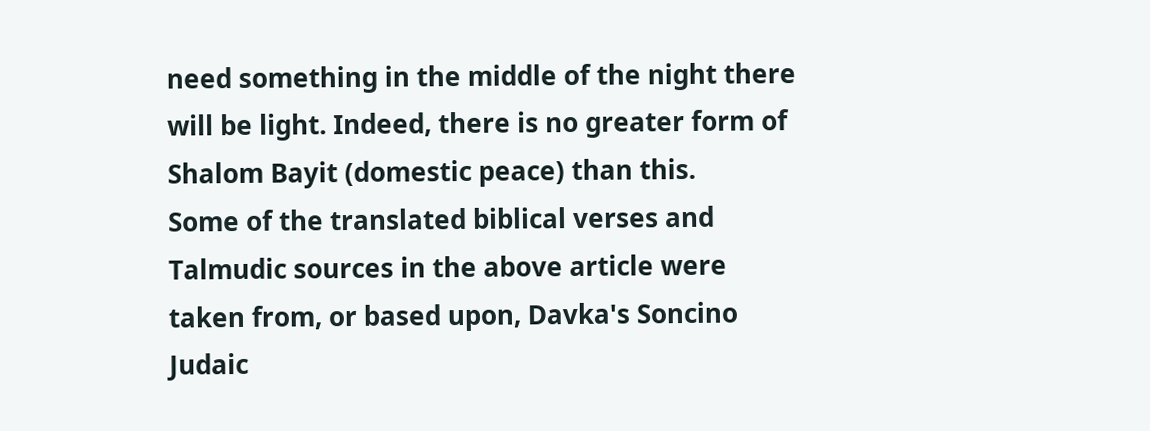need something in the middle of the night there will be light. Indeed, there is no greater form of Shalom Bayit (domestic peace) than this.
Some of the translated biblical verses and Talmudic sources in the above article were taken from, or based upon, Davka's Soncino Judaic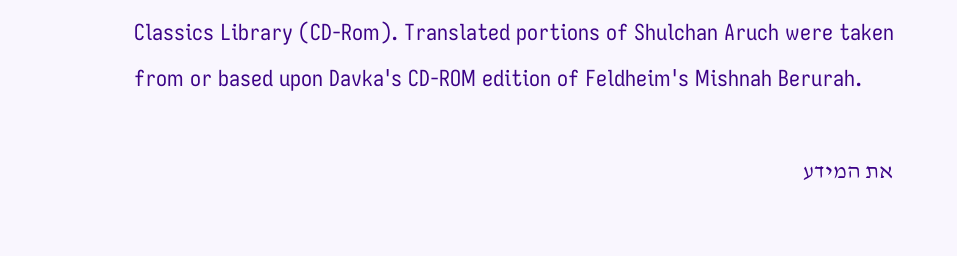Classics Library (CD-Rom). Translated portions of Shulchan Aruch were taken from or based upon Davka's CD-ROM edition of Feldheim's Mishnah Berurah.

את המידע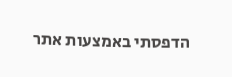הדפסתי באמצעות אתר